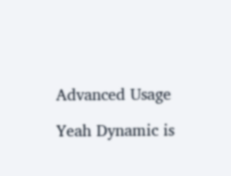Advanced Usage

Yeah Dynamic is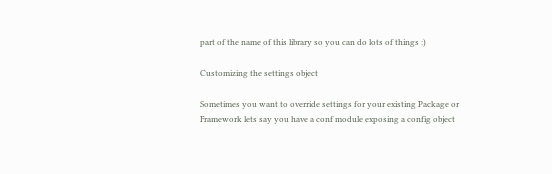part of the name of this library so you can do lots of things :)

Customizing the settings object

Sometimes you want to override settings for your existing Package or Framework lets say you have a conf module exposing a config object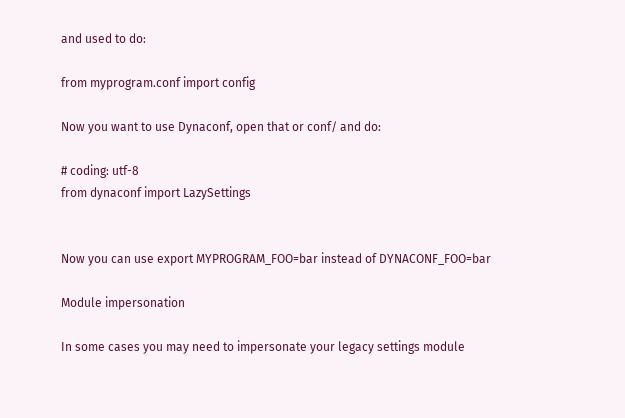and used to do:

from myprogram.conf import config

Now you want to use Dynaconf, open that or conf/ and do:

# coding: utf-8
from dynaconf import LazySettings


Now you can use export MYPROGRAM_FOO=bar instead of DYNACONF_FOO=bar

Module impersonation

In some cases you may need to impersonate your legacy settings module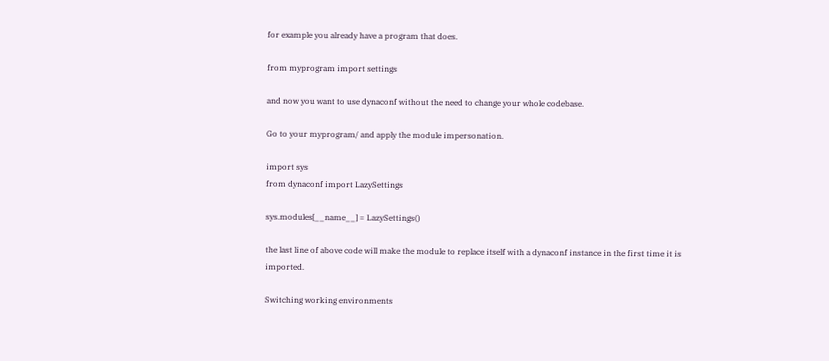for example you already have a program that does.

from myprogram import settings

and now you want to use dynaconf without the need to change your whole codebase.

Go to your myprogram/ and apply the module impersonation.

import sys
from dynaconf import LazySettings

sys.modules[__name__] = LazySettings()

the last line of above code will make the module to replace itself with a dynaconf instance in the first time it is imported.

Switching working environments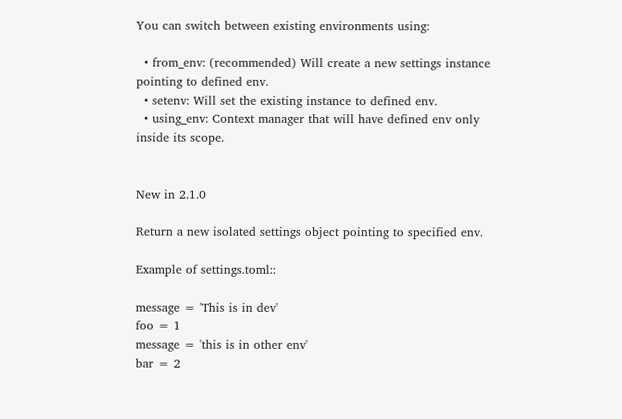You can switch between existing environments using:

  • from_env: (recommended) Will create a new settings instance pointing to defined env.
  • setenv: Will set the existing instance to defined env.
  • using_env: Context manager that will have defined env only inside its scope.


New in 2.1.0

Return a new isolated settings object pointing to specified env.

Example of settings.toml::

message = 'This is in dev'
foo = 1
message = 'this is in other env'
bar = 2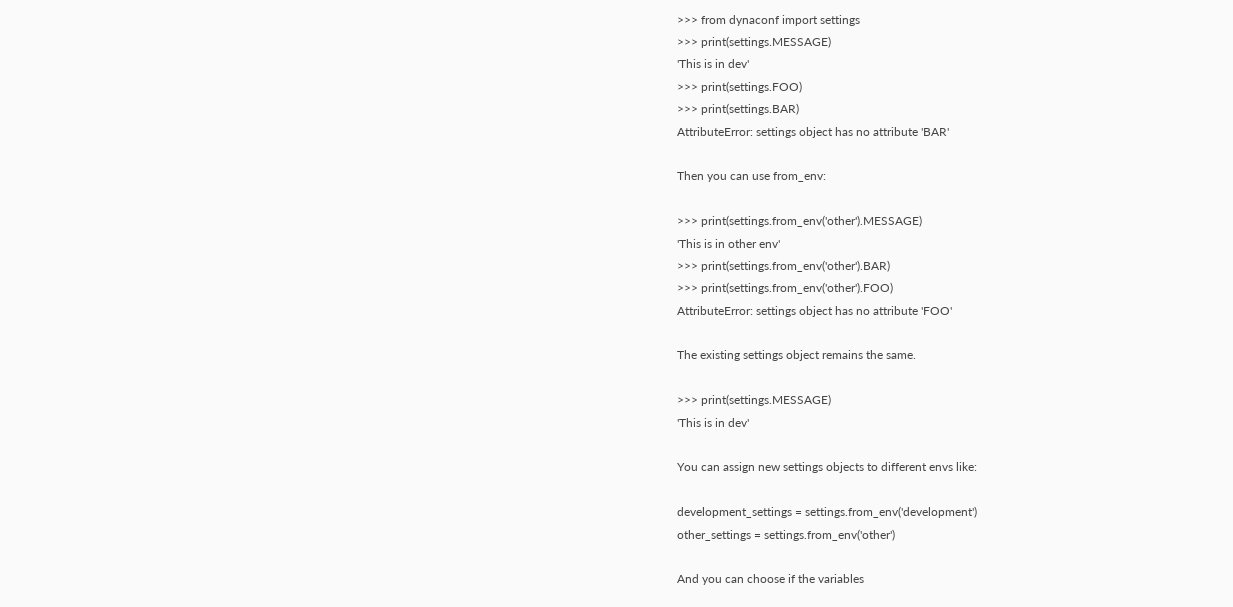>>> from dynaconf import settings
>>> print(settings.MESSAGE)
'This is in dev'
>>> print(settings.FOO)
>>> print(settings.BAR)
AttributeError: settings object has no attribute 'BAR'

Then you can use from_env:

>>> print(settings.from_env('other').MESSAGE)
'This is in other env'
>>> print(settings.from_env('other').BAR)
>>> print(settings.from_env('other').FOO)
AttributeError: settings object has no attribute 'FOO'

The existing settings object remains the same.

>>> print(settings.MESSAGE)
'This is in dev'

You can assign new settings objects to different envs like:

development_settings = settings.from_env('development')
other_settings = settings.from_env('other')

And you can choose if the variables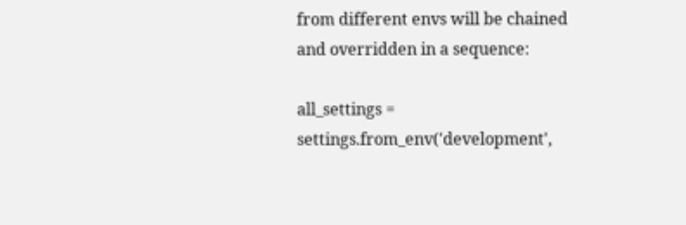from different envs will be chained and overridden in a sequence:

all_settings = settings.from_env('development',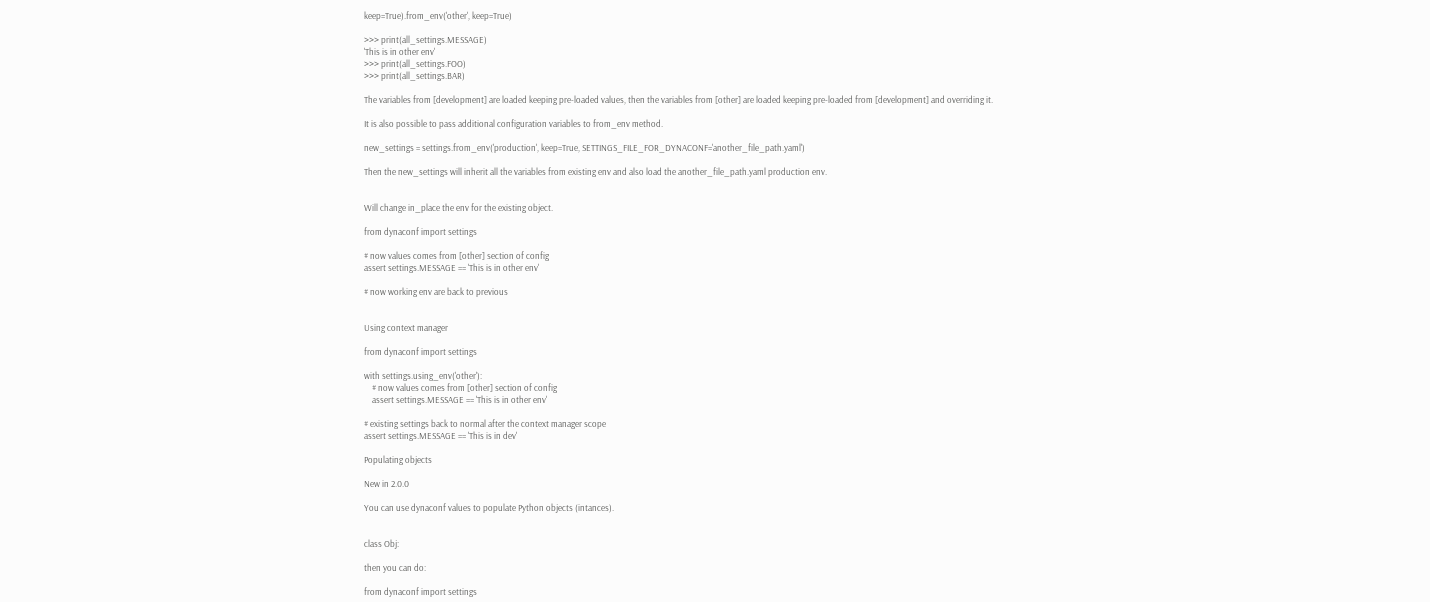keep=True).from_env('other', keep=True)

>>> print(all_settings.MESSAGE)
'This is in other env'
>>> print(all_settings.FOO)
>>> print(all_settings.BAR)

The variables from [development] are loaded keeping pre-loaded values, then the variables from [other] are loaded keeping pre-loaded from [development] and overriding it.

It is also possible to pass additional configuration variables to from_env method.

new_settings = settings.from_env('production', keep=True, SETTINGS_FILE_FOR_DYNACONF='another_file_path.yaml')

Then the new_settings will inherit all the variables from existing env and also load the another_file_path.yaml production env.


Will change in_place the env for the existing object.

from dynaconf import settings

# now values comes from [other] section of config
assert settings.MESSAGE == 'This is in other env'

# now working env are back to previous


Using context manager

from dynaconf import settings

with settings.using_env('other'):
    # now values comes from [other] section of config
    assert settings.MESSAGE == 'This is in other env'

# existing settings back to normal after the context manager scope
assert settings.MESSAGE == 'This is in dev'

Populating objects

New in 2.0.0

You can use dynaconf values to populate Python objects (intances).


class Obj:

then you can do:

from dynaconf import settings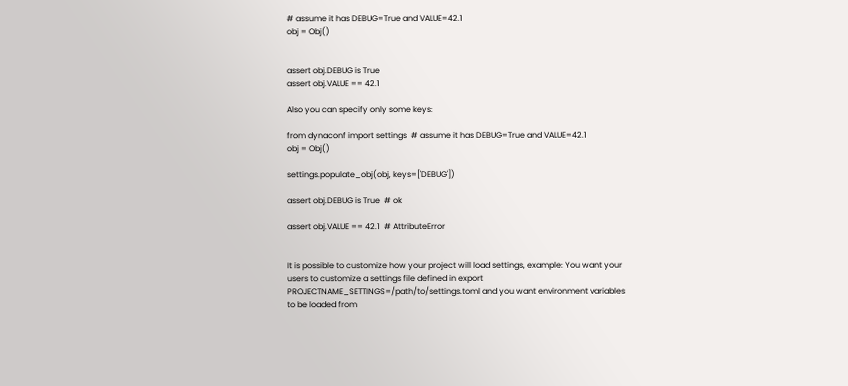# assume it has DEBUG=True and VALUE=42.1
obj = Obj()


assert obj.DEBUG is True
assert obj.VALUE == 42.1

Also you can specify only some keys:

from dynaconf import settings  # assume it has DEBUG=True and VALUE=42.1
obj = Obj()

settings.populate_obj(obj, keys=['DEBUG'])

assert obj.DEBUG is True  # ok

assert obj.VALUE == 42.1  # AttributeError


It is possible to customize how your project will load settings, example: You want your users to customize a settings file defined in export PROJECTNAME_SETTINGS=/path/to/settings.toml and you want environment variables to be loaded from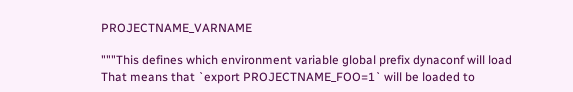PROJECTNAME_VARNAME

"""This defines which environment variable global prefix dynaconf will load
That means that `export PROJECTNAME_FOO=1` will be loaded to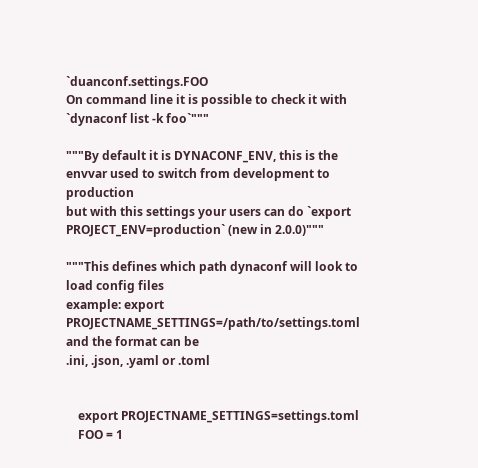`duanconf.settings.FOO
On command line it is possible to check it with `dynaconf list -k foo`"""

"""By default it is DYNACONF_ENV, this is the envvar used to switch from development to production
but with this settings your users can do `export PROJECT_ENV=production` (new in 2.0.0)"""

"""This defines which path dynaconf will look to load config files
example: export PROJECTNAME_SETTINGS=/path/to/settings.toml and the format can be
.ini, .json, .yaml or .toml


    export PROJECTNAME_SETTINGS=settings.toml
    FOO = 1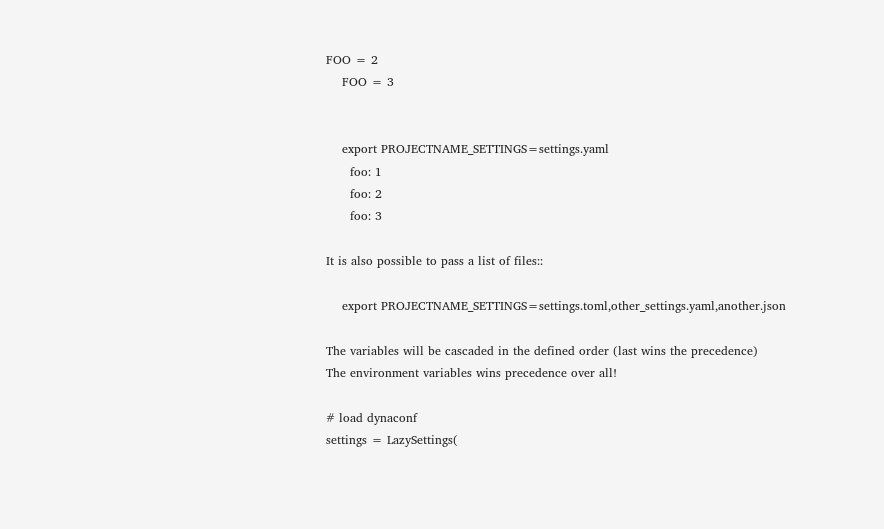FOO = 2
    FOO = 3


    export PROJECTNAME_SETTINGS=settings.yaml
      foo: 1
      foo: 2
      foo: 3

It is also possible to pass a list of files::

    export PROJECTNAME_SETTINGS=settings.toml,other_settings.yaml,another.json

The variables will be cascaded in the defined order (last wins the precedence)
The environment variables wins precedence over all!

# load dynaconf
settings = LazySettings(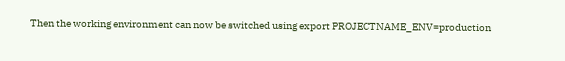Then the working environment can now be switched using export PROJECTNAME_ENV=production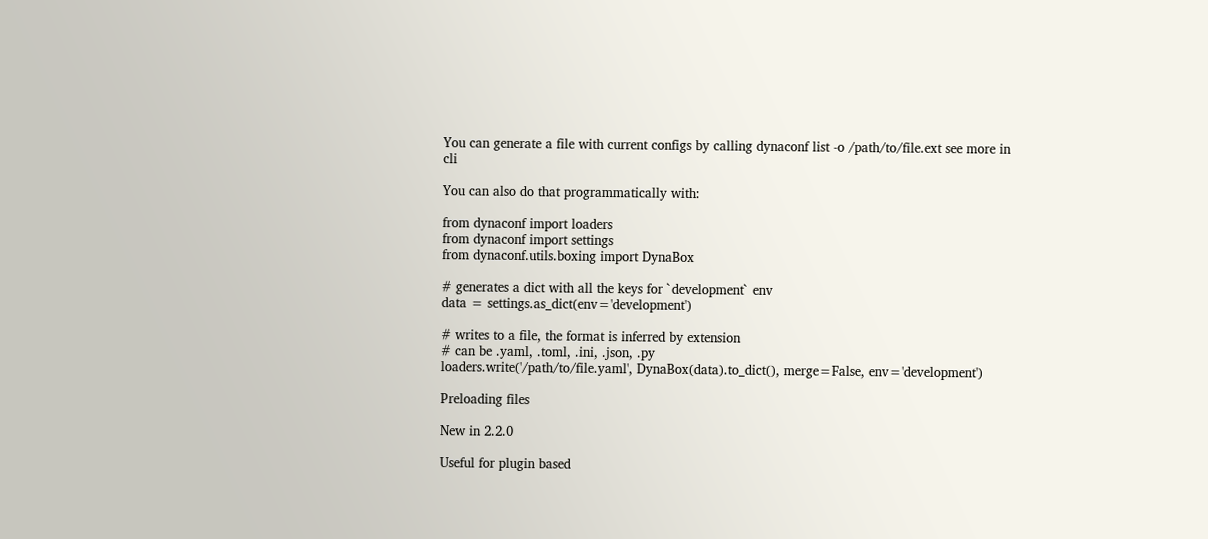You can generate a file with current configs by calling dynaconf list -o /path/to/file.ext see more in cli

You can also do that programmatically with:

from dynaconf import loaders
from dynaconf import settings
from dynaconf.utils.boxing import DynaBox

# generates a dict with all the keys for `development` env
data = settings.as_dict(env='development')

# writes to a file, the format is inferred by extension
# can be .yaml, .toml, .ini, .json, .py
loaders.write('/path/to/file.yaml', DynaBox(data).to_dict(), merge=False, env='development')

Preloading files

New in 2.2.0

Useful for plugin based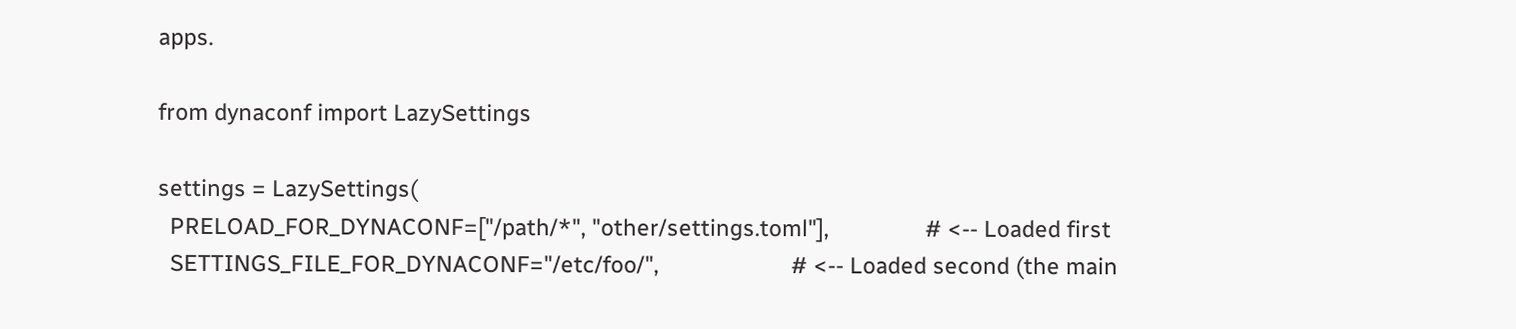apps.

from dynaconf import LazySettings

settings = LazySettings(
  PRELOAD_FOR_DYNACONF=["/path/*", "other/settings.toml"],                # <-- Loaded first
  SETTINGS_FILE_FOR_DYNACONF="/etc/foo/",                      # <-- Loaded second (the main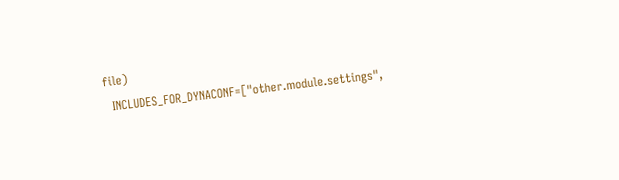file)
  INCLUDES_FOR_DYNACONF=["other.module.settings",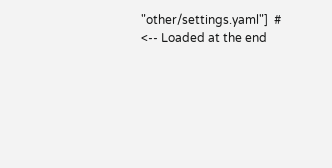"other/settings.yaml"]  # <-- Loaded at the end